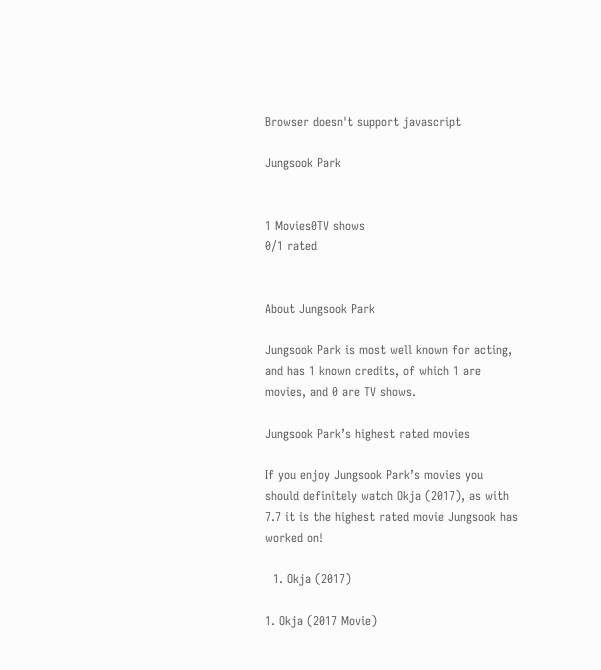Browser doesn't support javascript

Jungsook Park


1 Movies0TV shows
0/1 rated


About Jungsook Park

Jungsook Park is most well known for acting, and has 1 known credits, of which 1 are movies, and 0 are TV shows.

Jungsook Park’s highest rated movies

If you enjoy Jungsook Park’s movies you should definitely watch Okja (2017), as with 7.7 it is the highest rated movie Jungsook has worked on!

  1. Okja (2017)

1. Okja (2017 Movie)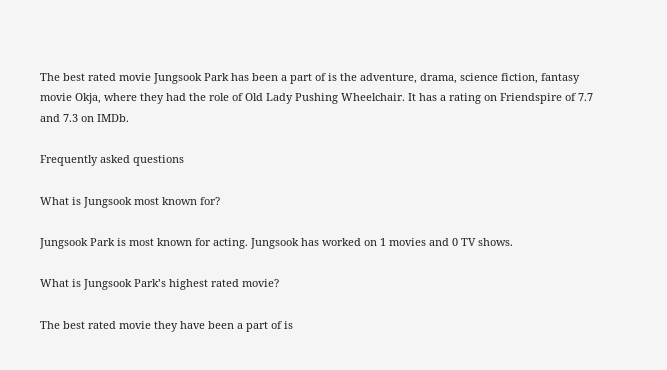The best rated movie Jungsook Park has been a part of is the adventure, drama, science fiction, fantasy movie Okja, where they had the role of Old Lady Pushing Wheelchair. It has a rating on Friendspire of 7.7 and 7.3 on IMDb.

Frequently asked questions

What is Jungsook most known for?

Jungsook Park is most known for acting. Jungsook has worked on 1 movies and 0 TV shows.

What is Jungsook Park’s highest rated movie?

The best rated movie they have been a part of is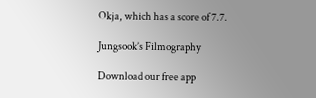Okja, which has a score of 7.7.

Jungsook’s Filmography

Download our free app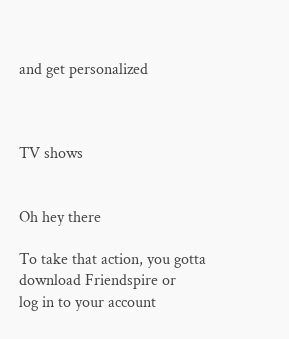and get personalized



TV shows


Oh hey there

To take that action, you gotta
download Friendspire or
log in to your account